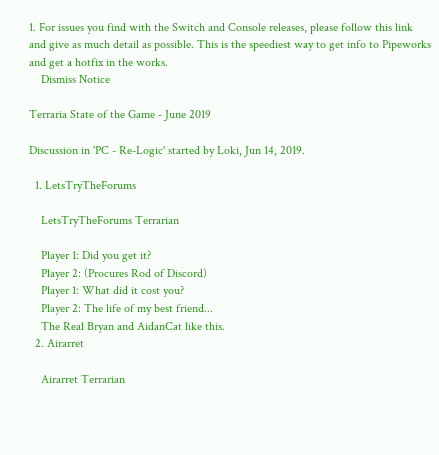1. For issues you find with the Switch and Console releases, please follow this link and give as much detail as possible. This is the speediest way to get info to Pipeworks and get a hotfix in the works.
    Dismiss Notice

Terraria State of the Game - June 2019

Discussion in 'PC - Re-Logic' started by Loki, Jun 14, 2019.

  1. LetsTryTheForums

    LetsTryTheForums Terrarian

    Player 1: Did you get it?
    Player 2: (Procures Rod of Discord)
    Player 1: What did it cost you?
    Player 2: The life of my best friend...
    The Real Bryan and AidanCat like this.
  2. Airarret

    Airarret Terrarian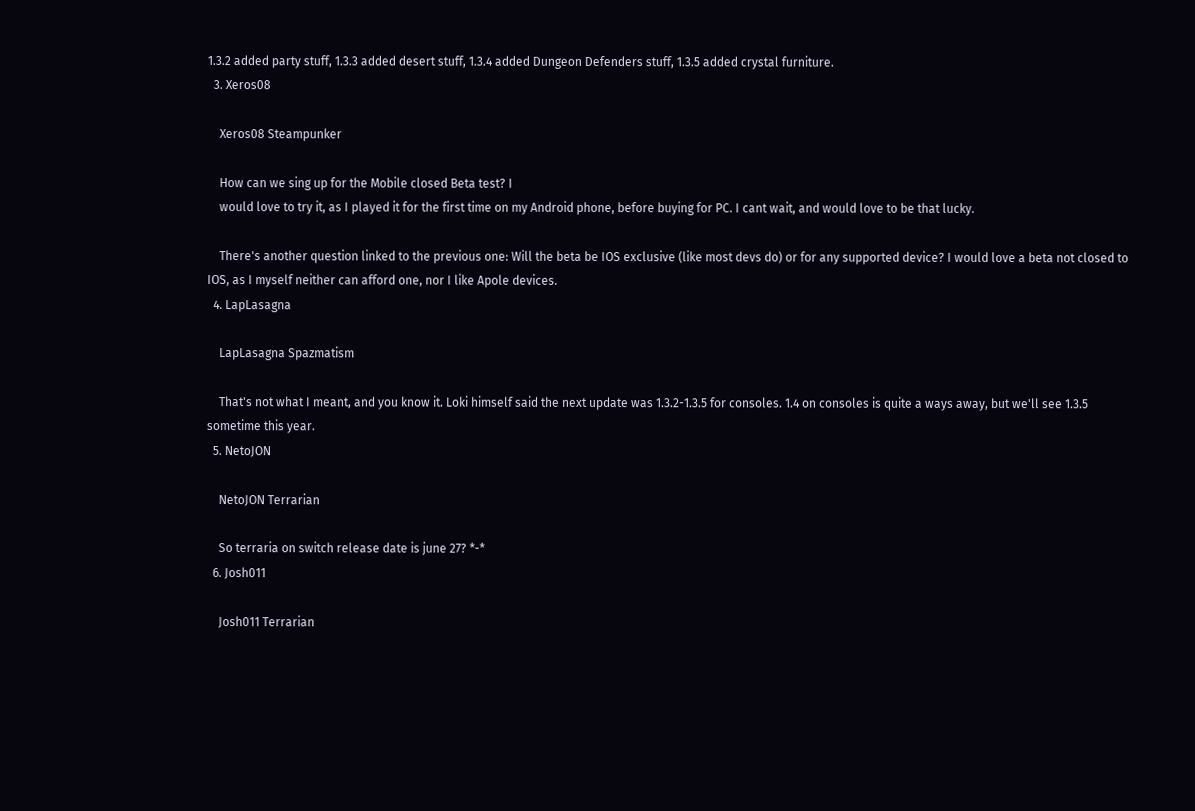1.3.2 added party stuff, 1.3.3 added desert stuff, 1.3.4 added Dungeon Defenders stuff, 1.3.5 added crystal furniture.
  3. Xeros08

    Xeros08 Steampunker

    How can we sing up for the Mobile closed Beta test? I
    would love to try it, as I played it for the first time on my Android phone, before buying for PC. I cant wait, and would love to be that lucky.

    There's another question linked to the previous one: Will the beta be IOS exclusive (like most devs do) or for any supported device? I would love a beta not closed to IOS, as I myself neither can afford one, nor I like Apole devices.
  4. LapLasagna

    LapLasagna Spazmatism

    That's not what I meant, and you know it. Loki himself said the next update was 1.3.2-1.3.5 for consoles. 1.4 on consoles is quite a ways away, but we'll see 1.3.5 sometime this year.
  5. NetoJON

    NetoJON Terrarian

    So terraria on switch release date is june 27? *-*
  6. Josh011

    Josh011 Terrarian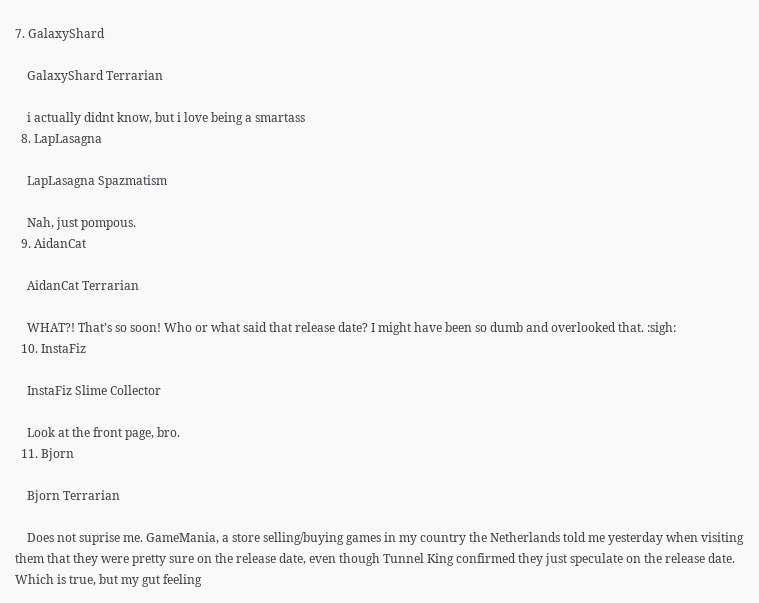7. GalaxyShard

    GalaxyShard Terrarian

    i actually didnt know, but i love being a smartass
  8. LapLasagna

    LapLasagna Spazmatism

    Nah, just pompous.
  9. AidanCat

    AidanCat Terrarian

    WHAT?! That’s so soon! Who or what said that release date? I might have been so dumb and overlooked that. :sigh:
  10. InstaFiz

    InstaFiz Slime Collector

    Look at the front page, bro.
  11. Bjorn

    Bjorn Terrarian

    Does not suprise me. GameMania, a store selling/buying games in my country the Netherlands told me yesterday when visiting them that they were pretty sure on the release date, even though Tunnel King confirmed they just speculate on the release date. Which is true, but my gut feeling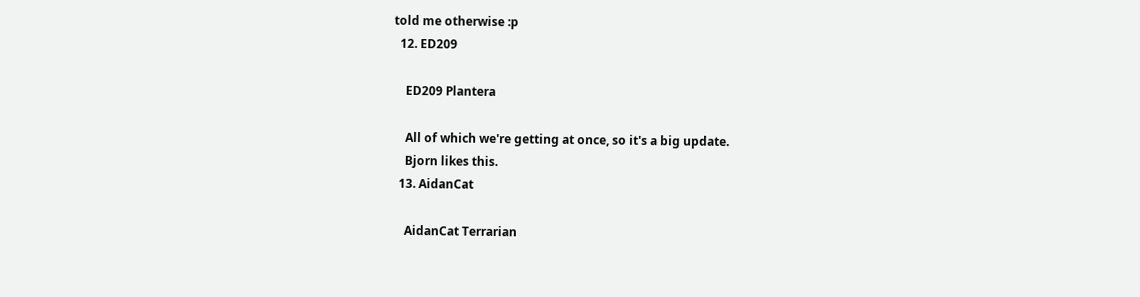told me otherwise :p
  12. ED209

    ED209 Plantera

    All of which we're getting at once, so it's a big update.
    Bjorn likes this.
  13. AidanCat

    AidanCat Terrarian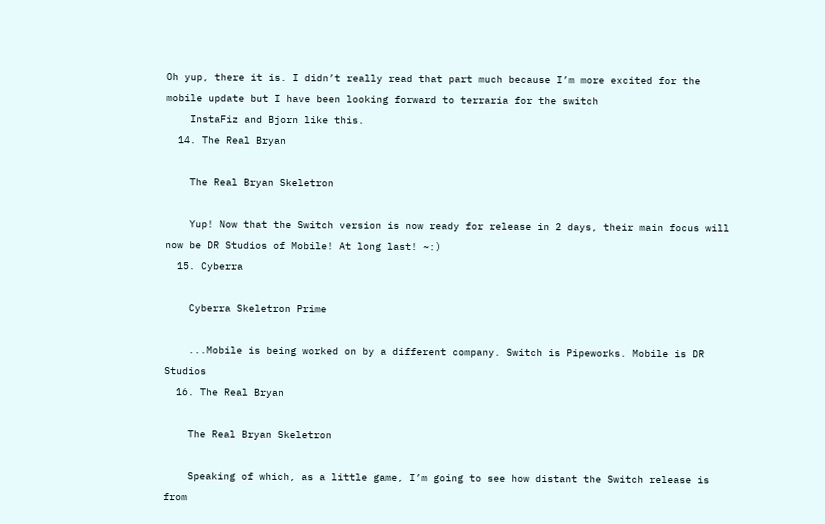Oh yup, there it is. I didn’t really read that part much because I’m more excited for the mobile update but I have been looking forward to terraria for the switch
    InstaFiz and Bjorn like this.
  14. The Real Bryan

    The Real Bryan Skeletron

    Yup! Now that the Switch version is now ready for release in 2 days, their main focus will now be DR Studios of Mobile! At long last! ~:)
  15. Cyberra

    Cyberra Skeletron Prime

    ...Mobile is being worked on by a different company. Switch is Pipeworks. Mobile is DR Studios
  16. The Real Bryan

    The Real Bryan Skeletron

    Speaking of which, as a little game, I’m going to see how distant the Switch release is from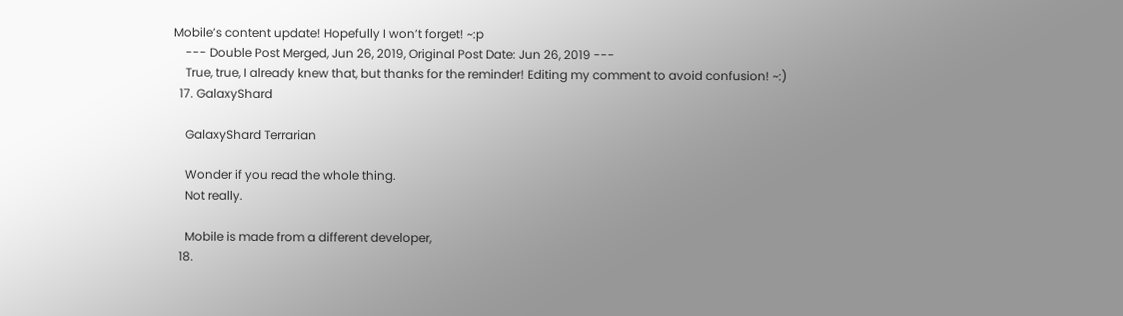Mobile’s content update! Hopefully I won’t forget! ~:p
    --- Double Post Merged, Jun 26, 2019, Original Post Date: Jun 26, 2019 ---
    True, true, I already knew that, but thanks for the reminder! Editing my comment to avoid confusion! ~:)
  17. GalaxyShard

    GalaxyShard Terrarian

    Wonder if you read the whole thing.
    Not really.

    Mobile is made from a different developer,
  18.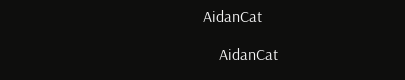AidanCat

    AidanCat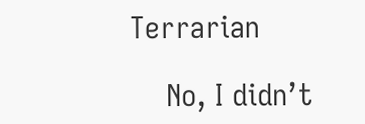Terrarian

    No, I didn’t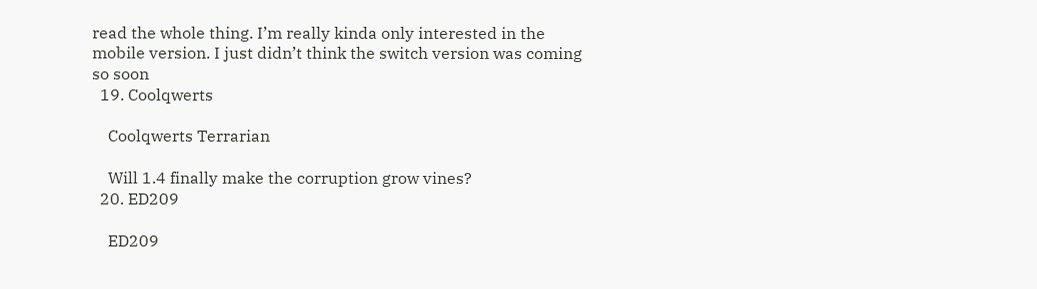read the whole thing. I’m really kinda only interested in the mobile version. I just didn’t think the switch version was coming so soon
  19. Coolqwerts

    Coolqwerts Terrarian

    Will 1.4 finally make the corruption grow vines?
  20. ED209

    ED209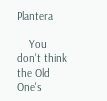Plantera

    You don't think the Old One's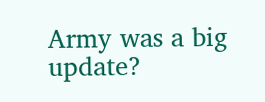Army was a big update?